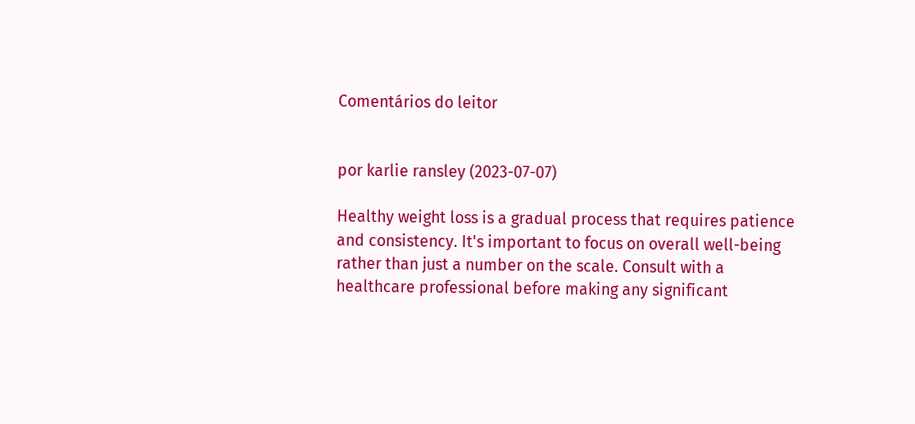Comentários do leitor


por karlie ransley (2023-07-07)

Healthy weight loss is a gradual process that requires patience and consistency. It's important to focus on overall well-being rather than just a number on the scale. Consult with a healthcare professional before making any significant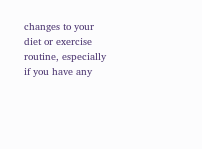changes to your diet or exercise routine, especially if you have any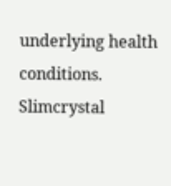underlying health conditions. Slimcrystal